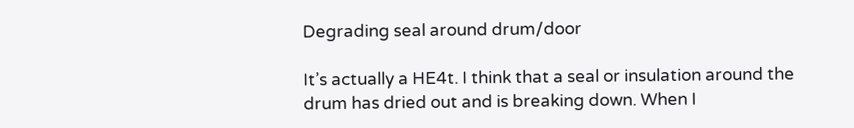Degrading seal around drum/door

It’s actually a HE4t. I think that a seal or insulation around the drum has dried out and is breaking down. When I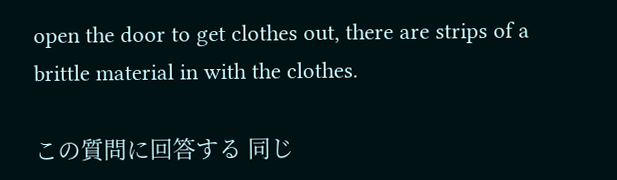open the door to get clothes out, there are strips of a brittle material in with the clothes.

この質問に回答する 同じ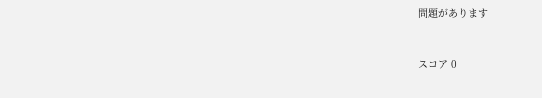問題があります


スコア 0